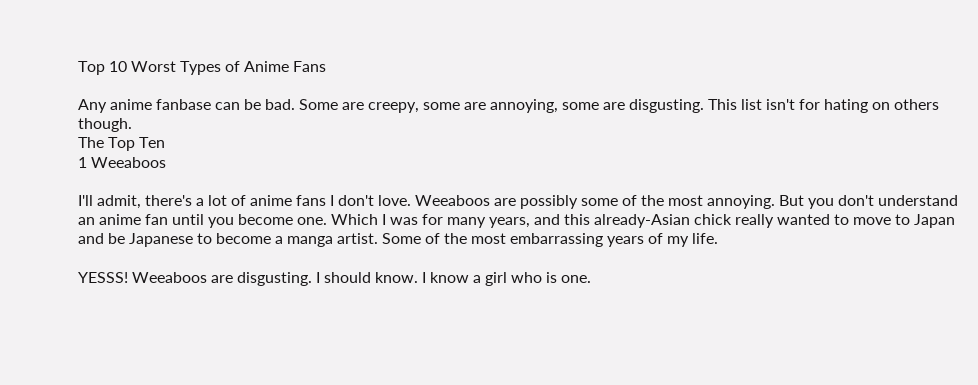Top 10 Worst Types of Anime Fans

Any anime fanbase can be bad. Some are creepy, some are annoying, some are disgusting. This list isn't for hating on others though.
The Top Ten
1 Weeaboos

I'll admit, there's a lot of anime fans I don't love. Weeaboos are possibly some of the most annoying. But you don't understand an anime fan until you become one. Which I was for many years, and this already-Asian chick really wanted to move to Japan and be Japanese to become a manga artist. Some of the most embarrassing years of my life.

YESSS! Weeaboos are disgusting. I should know. I know a girl who is one.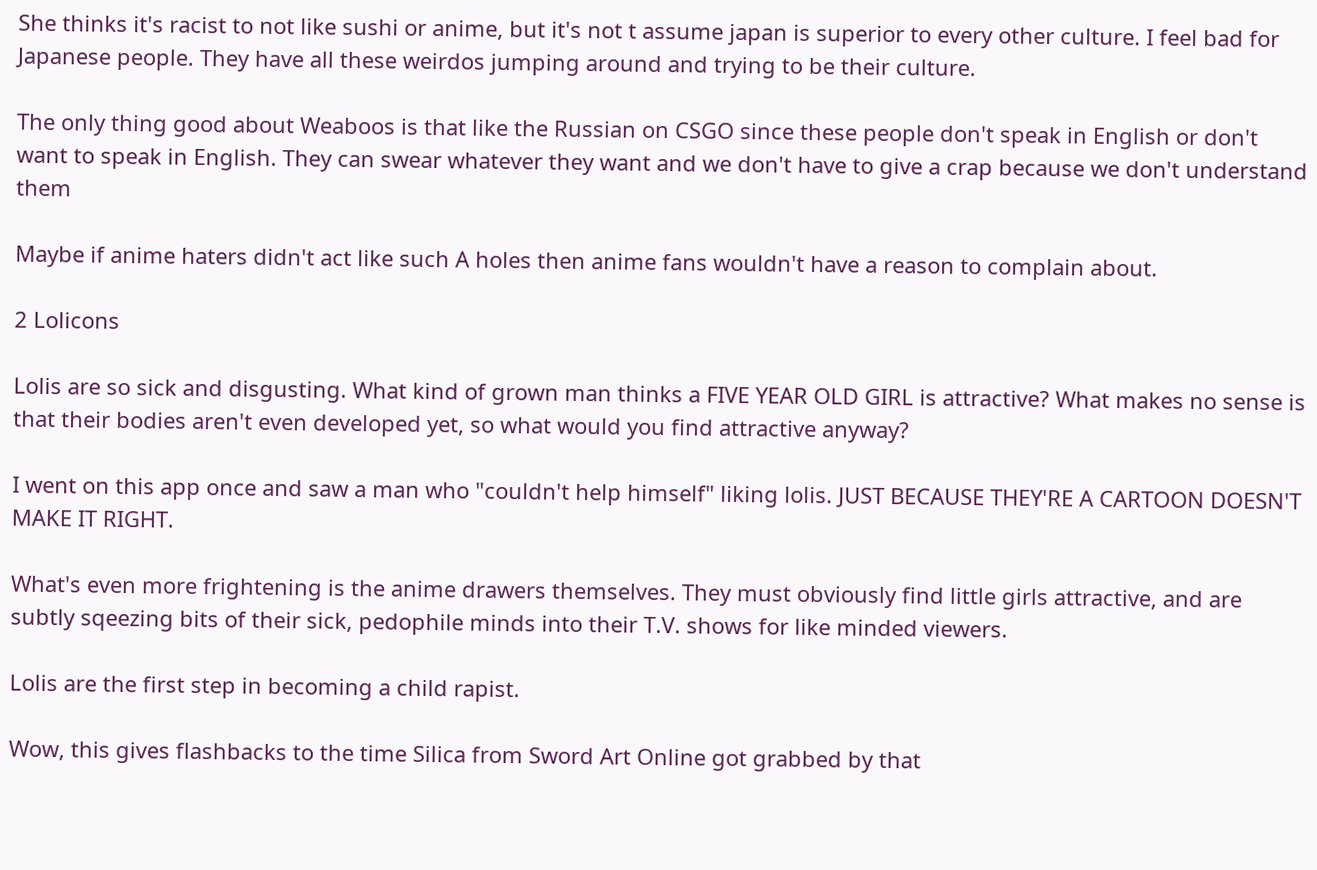She thinks it's racist to not like sushi or anime, but it's not t assume japan is superior to every other culture. I feel bad for Japanese people. They have all these weirdos jumping around and trying to be their culture.

The only thing good about Weaboos is that like the Russian on CSGO since these people don't speak in English or don't want to speak in English. They can swear whatever they want and we don't have to give a crap because we don't understand them

Maybe if anime haters didn't act like such A holes then anime fans wouldn't have a reason to complain about.

2 Lolicons

Lolis are so sick and disgusting. What kind of grown man thinks a FIVE YEAR OLD GIRL is attractive? What makes no sense is that their bodies aren't even developed yet, so what would you find attractive anyway?

I went on this app once and saw a man who "couldn't help himself" liking lolis. JUST BECAUSE THEY'RE A CARTOON DOESN'T MAKE IT RIGHT.

What's even more frightening is the anime drawers themselves. They must obviously find little girls attractive, and are subtly sqeezing bits of their sick, pedophile minds into their T.V. shows for like minded viewers.

Lolis are the first step in becoming a child rapist.

Wow, this gives flashbacks to the time Silica from Sword Art Online got grabbed by that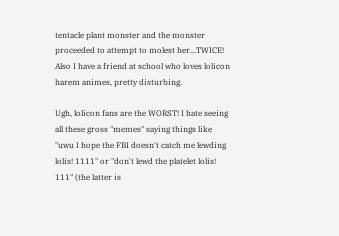tentacle plant monster and the monster proceeded to attempt to molest her...TWICE! Also I have a friend at school who loves lolicon harem animes, pretty disturbing.

Ugh, lolicon fans are the WORST! I hate seeing all these gross "memes" saying things like "uwu I hope the FBI doesn't catch me lewding lolis! 1111" or "don't lewd the platelet lolis! 111" (the latter is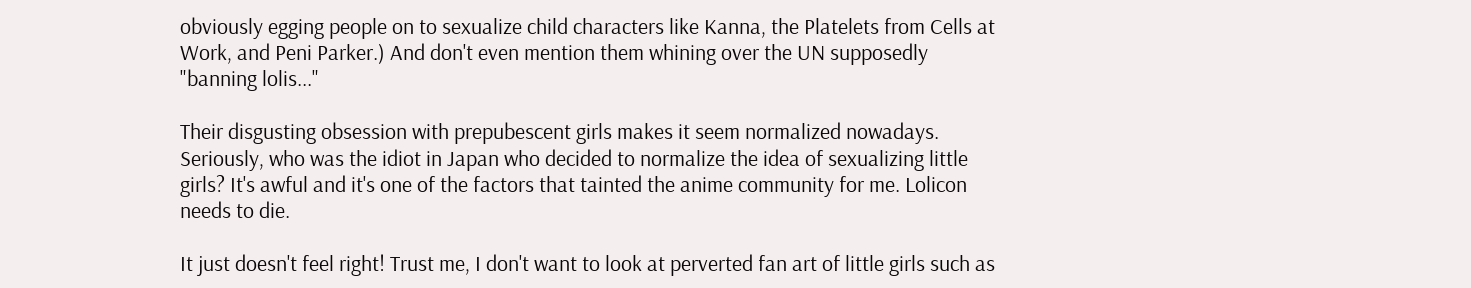obviously egging people on to sexualize child characters like Kanna, the Platelets from Cells at Work, and Peni Parker.) And don't even mention them whining over the UN supposedly "banning lolis..."

Their disgusting obsession with prepubescent girls makes it seem normalized nowadays. Seriously, who was the idiot in Japan who decided to normalize the idea of sexualizing little girls? It's awful and it's one of the factors that tainted the anime community for me. Lolicon needs to die.

It just doesn't feel right! Trust me, I don't want to look at perverted fan art of little girls such as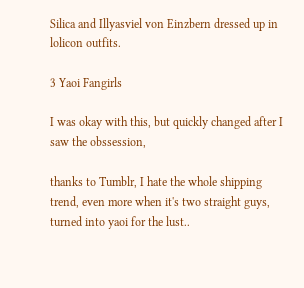Silica and Illyasviel von Einzbern dressed up in lolicon outfits.

3 Yaoi Fangirls

I was okay with this, but quickly changed after I saw the obssession,

thanks to Tumblr, I hate the whole shipping trend, even more when it's two straight guys, turned into yaoi for the lust..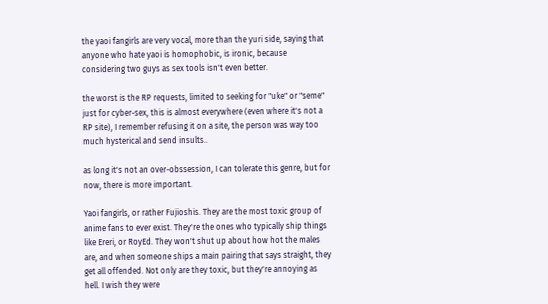the yaoi fangirls are very vocal, more than the yuri side, saying that anyone who hate yaoi is homophobic, is ironic, because considering two guys as sex tools isn't even better.

the worst is the RP requests, limited to seeking for "uke" or "seme" just for cyber-sex, this is almost everywhere (even where it's not a RP site), I remember refusing it on a site, the person was way too much hysterical and send insults..

as long it's not an over-obssession, I can tolerate this genre, but for now, there is more important.

Yaoi fangirls, or rather Fujioshis. They are the most toxic group of anime fans to ever exist. They're the ones who typically ship things like Ereri, or RoyEd. They won't shut up about how hot the males are, and when someone ships a main pairing that says straight, they get all offended. Not only are they toxic, but they're annoying as hell. I wish they were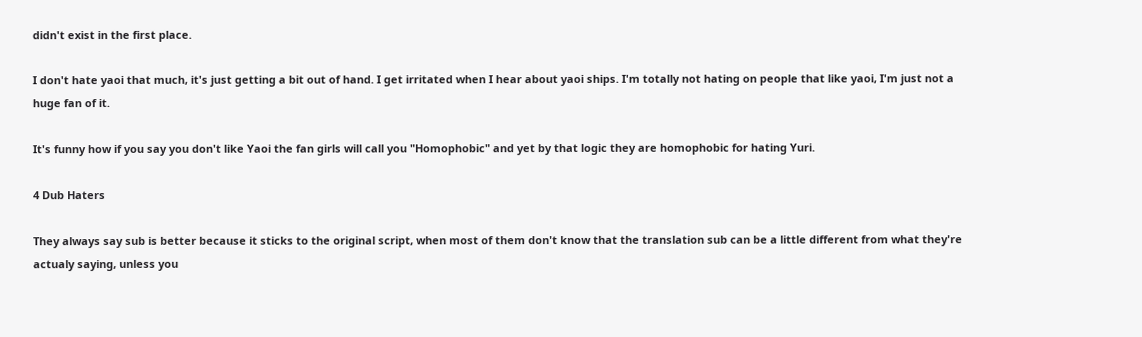didn't exist in the first place.

I don't hate yaoi that much, it's just getting a bit out of hand. I get irritated when I hear about yaoi ships. I'm totally not hating on people that like yaoi, I'm just not a huge fan of it.

It's funny how if you say you don't like Yaoi the fan girls will call you "Homophobic" and yet by that logic they are homophobic for hating Yuri.

4 Dub Haters

They always say sub is better because it sticks to the original script, when most of them don't know that the translation sub can be a little different from what they're actualy saying, unless you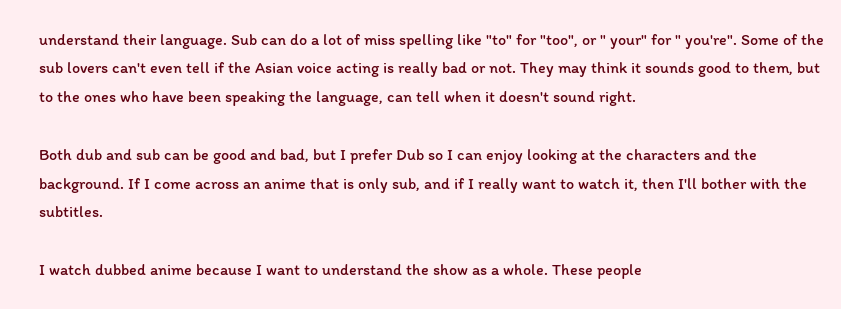understand their language. Sub can do a lot of miss spelling like "to" for "too", or " your" for " you're". Some of the sub lovers can't even tell if the Asian voice acting is really bad or not. They may think it sounds good to them, but to the ones who have been speaking the language, can tell when it doesn't sound right.

Both dub and sub can be good and bad, but I prefer Dub so I can enjoy looking at the characters and the background. If I come across an anime that is only sub, and if I really want to watch it, then I'll bother with the subtitles.

I watch dubbed anime because I want to understand the show as a whole. These people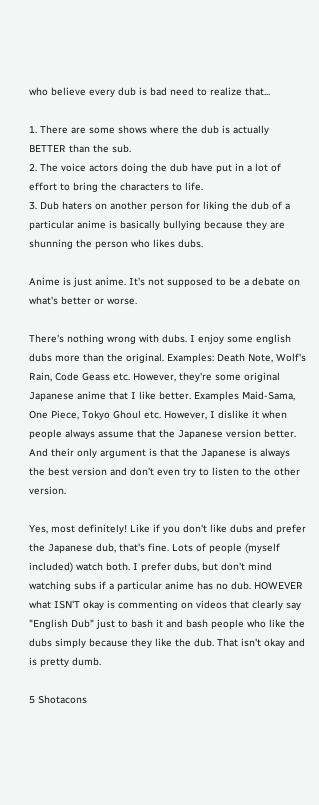who believe every dub is bad need to realize that...

1. There are some shows where the dub is actually BETTER than the sub.
2. The voice actors doing the dub have put in a lot of effort to bring the characters to life.
3. Dub haters on another person for liking the dub of a particular anime is basically bullying because they are shunning the person who likes dubs.

Anime is just anime. It's not supposed to be a debate on what's better or worse.

There's nothing wrong with dubs. I enjoy some english dubs more than the original. Examples: Death Note, Wolf's Rain, Code Geass etc. However, they're some original Japanese anime that I like better. Examples Maid-Sama, One Piece, Tokyo Ghoul etc. However, I dislike it when people always assume that the Japanese version better. And their only argument is that the Japanese is always the best version and don't even try to listen to the other version.

Yes, most definitely! Like if you don't like dubs and prefer the Japanese dub, that's fine. Lots of people (myself included) watch both. I prefer dubs, but don't mind watching subs if a particular anime has no dub. HOWEVER what ISN'T okay is commenting on videos that clearly say "English Dub" just to bash it and bash people who like the dubs simply because they like the dub. That isn't okay and is pretty dumb.

5 Shotacons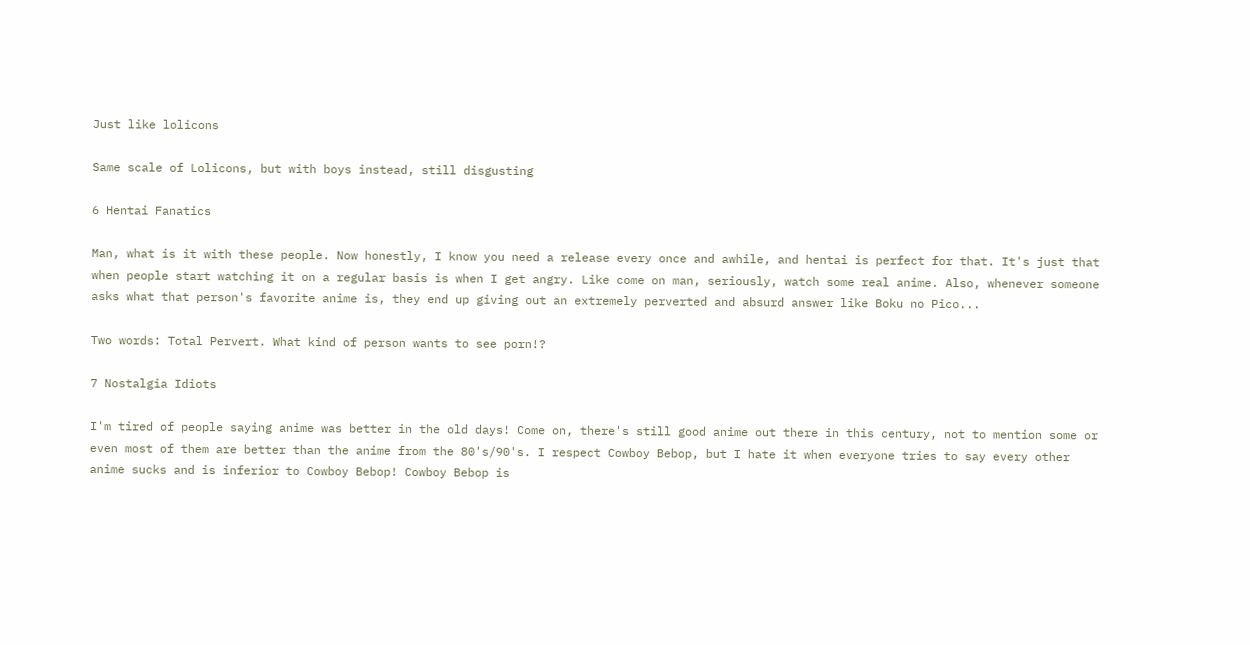Just like lolicons

Same scale of Lolicons, but with boys instead, still disgusting

6 Hentai Fanatics

Man, what is it with these people. Now honestly, I know you need a release every once and awhile, and hentai is perfect for that. It's just that when people start watching it on a regular basis is when I get angry. Like come on man, seriously, watch some real anime. Also, whenever someone asks what that person's favorite anime is, they end up giving out an extremely perverted and absurd answer like Boku no Pico...

Two words: Total Pervert. What kind of person wants to see porn!?

7 Nostalgia Idiots

I'm tired of people saying anime was better in the old days! Come on, there's still good anime out there in this century, not to mention some or even most of them are better than the anime from the 80's/90's. I respect Cowboy Bebop, but I hate it when everyone tries to say every other anime sucks and is inferior to Cowboy Bebop! Cowboy Bebop is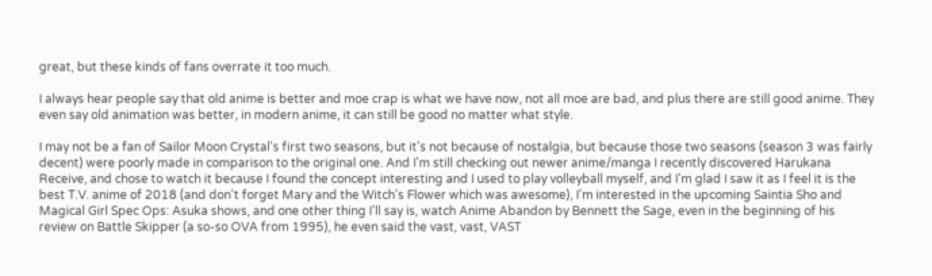great, but these kinds of fans overrate it too much.

I always hear people say that old anime is better and moe crap is what we have now, not all moe are bad, and plus there are still good anime. They even say old animation was better, in modern anime, it can still be good no matter what style.

I may not be a fan of Sailor Moon Crystal's first two seasons, but it's not because of nostalgia, but because those two seasons (season 3 was fairly decent) were poorly made in comparison to the original one. And I'm still checking out newer anime/manga I recently discovered Harukana Receive, and chose to watch it because I found the concept interesting and I used to play volleyball myself, and I'm glad I saw it as I feel it is the best T.V. anime of 2018 (and don't forget Mary and the Witch's Flower which was awesome), I'm interested in the upcoming Saintia Sho and Magical Girl Spec Ops: Asuka shows, and one other thing I'll say is, watch Anime Abandon by Bennett the Sage, even in the beginning of his review on Battle Skipper (a so-so OVA from 1995), he even said the vast, vast, VAST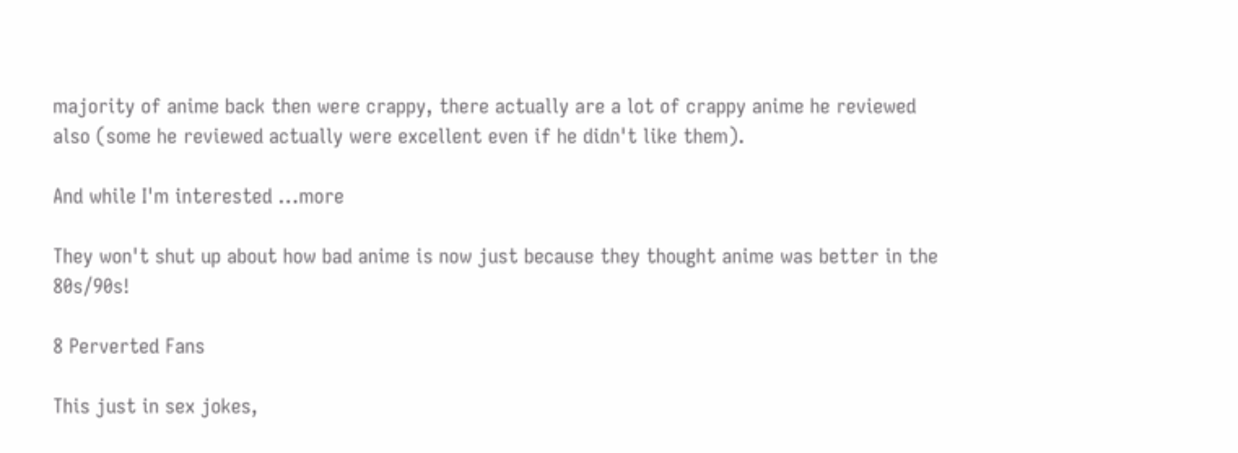majority of anime back then were crappy, there actually are a lot of crappy anime he reviewed also (some he reviewed actually were excellent even if he didn't like them).

And while I'm interested ...more

They won't shut up about how bad anime is now just because they thought anime was better in the 80s/90s!

8 Perverted Fans

This just in sex jokes,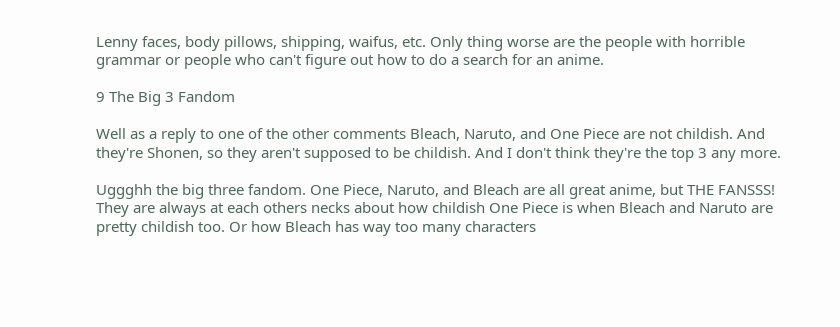Lenny faces, body pillows, shipping, waifus, etc. Only thing worse are the people with horrible grammar or people who can't figure out how to do a search for an anime.

9 The Big 3 Fandom

Well as a reply to one of the other comments Bleach, Naruto, and One Piece are not childish. And they're Shonen, so they aren't supposed to be childish. And I don't think they're the top 3 any more.

Uggghh the big three fandom. One Piece, Naruto, and Bleach are all great anime, but THE FANSSS! They are always at each others necks about how childish One Piece is when Bleach and Naruto are pretty childish too. Or how Bleach has way too many characters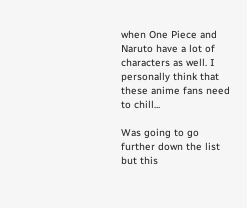when One Piece and Naruto have a lot of characters as well. I personally think that these anime fans need to chill...

Was going to go further down the list but this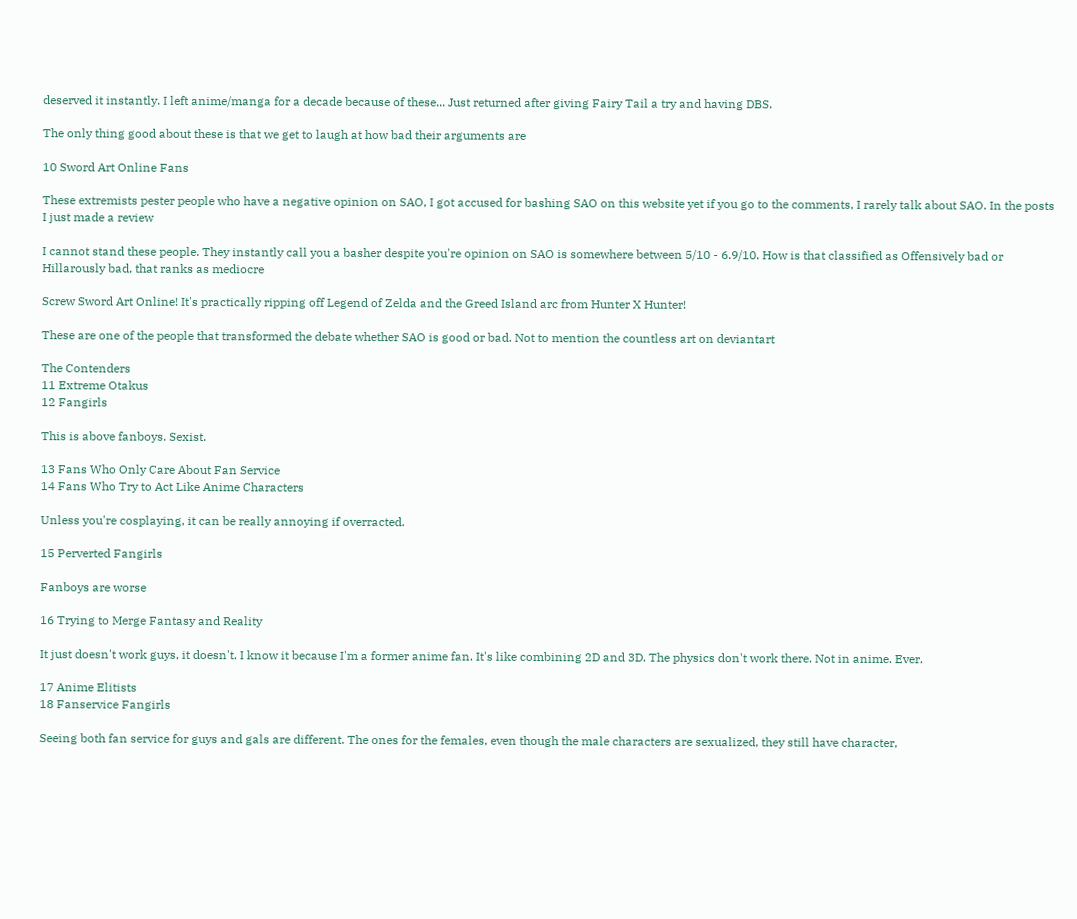deserved it instantly. I left anime/manga for a decade because of these... Just returned after giving Fairy Tail a try and having DBS.

The only thing good about these is that we get to laugh at how bad their arguments are

10 Sword Art Online Fans

These extremists pester people who have a negative opinion on SAO, I got accused for bashing SAO on this website yet if you go to the comments, I rarely talk about SAO. In the posts I just made a review

I cannot stand these people. They instantly call you a basher despite you're opinion on SAO is somewhere between 5/10 - 6.9/10. How is that classified as Offensively bad or Hillarously bad, that ranks as mediocre

Screw Sword Art Online! It's practically ripping off Legend of Zelda and the Greed Island arc from Hunter X Hunter!

These are one of the people that transformed the debate whether SAO is good or bad. Not to mention the countless art on deviantart

The Contenders
11 Extreme Otakus
12 Fangirls

This is above fanboys. Sexist.

13 Fans Who Only Care About Fan Service
14 Fans Who Try to Act Like Anime Characters

Unless you're cosplaying, it can be really annoying if overracted.

15 Perverted Fangirls

Fanboys are worse

16 Trying to Merge Fantasy and Reality

It just doesn't work guys, it doesn't. I know it because I'm a former anime fan. It's like combining 2D and 3D. The physics don't work there. Not in anime. Ever.

17 Anime Elitists
18 Fanservice Fangirls

Seeing both fan service for guys and gals are different. The ones for the females, even though the male characters are sexualized, they still have character,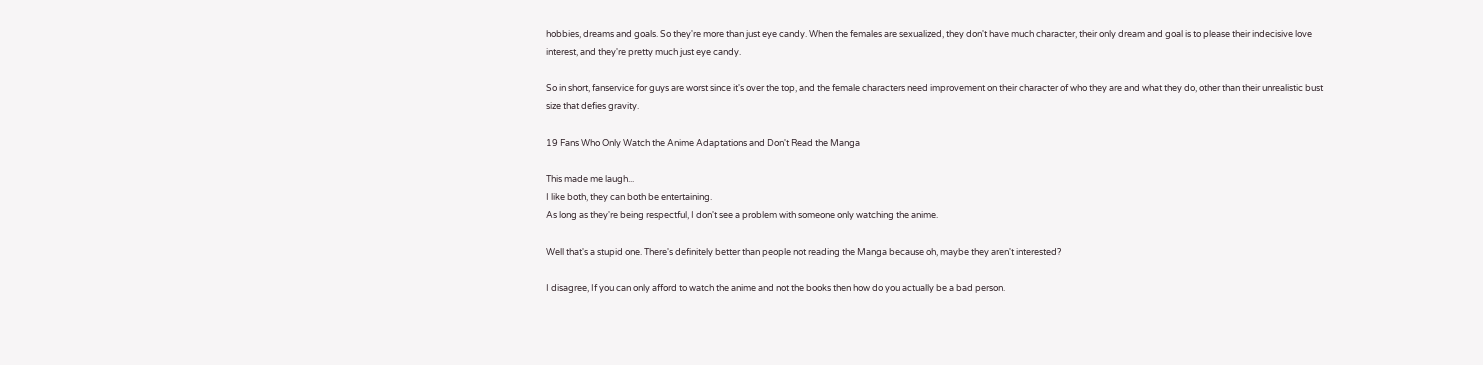hobbies, dreams and goals. So they're more than just eye candy. When the females are sexualized, they don't have much character, their only dream and goal is to please their indecisive love interest, and they're pretty much just eye candy.

So in short, fanservice for guys are worst since it's over the top, and the female characters need improvement on their character of who they are and what they do, other than their unrealistic bust size that defies gravity.

19 Fans Who Only Watch the Anime Adaptations and Don't Read the Manga

This made me laugh...
I like both, they can both be entertaining.
As long as they're being respectful, I don't see a problem with someone only watching the anime.

Well that's a stupid one. There's definitely better than people not reading the Manga because oh, maybe they aren't interested?

I disagree, If you can only afford to watch the anime and not the books then how do you actually be a bad person.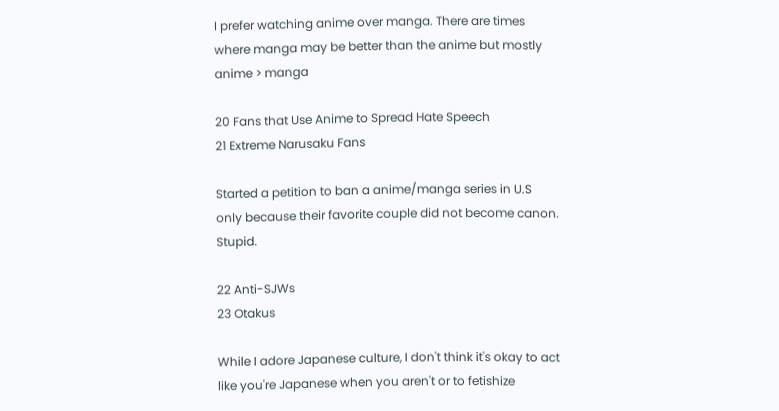I prefer watching anime over manga. There are times where manga may be better than the anime but mostly anime > manga

20 Fans that Use Anime to Spread Hate Speech
21 Extreme Narusaku Fans

Started a petition to ban a anime/manga series in U.S only because their favorite couple did not become canon. Stupid.

22 Anti-SJWs
23 Otakus

While I adore Japanese culture, I don't think it's okay to act like you're Japanese when you aren't or to fetishize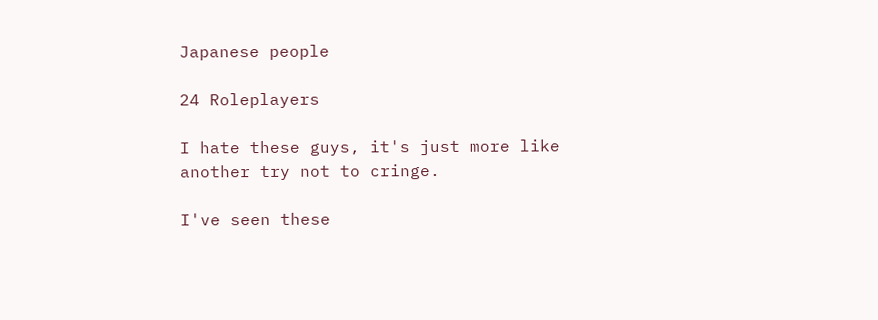Japanese people

24 Roleplayers

I hate these guys, it's just more like another try not to cringe.

I've seen these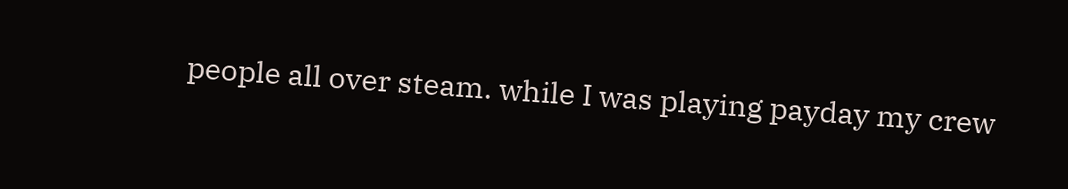people all over steam. while I was playing payday my crew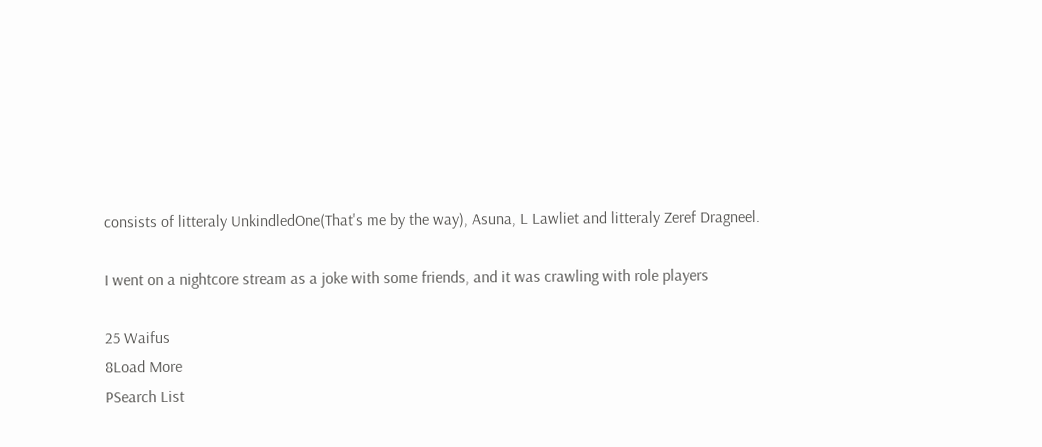consists of litteraly UnkindledOne(That's me by the way), Asuna, L Lawliet and litteraly Zeref Dragneel.

I went on a nightcore stream as a joke with some friends, and it was crawling with role players

25 Waifus
8Load More
PSearch List